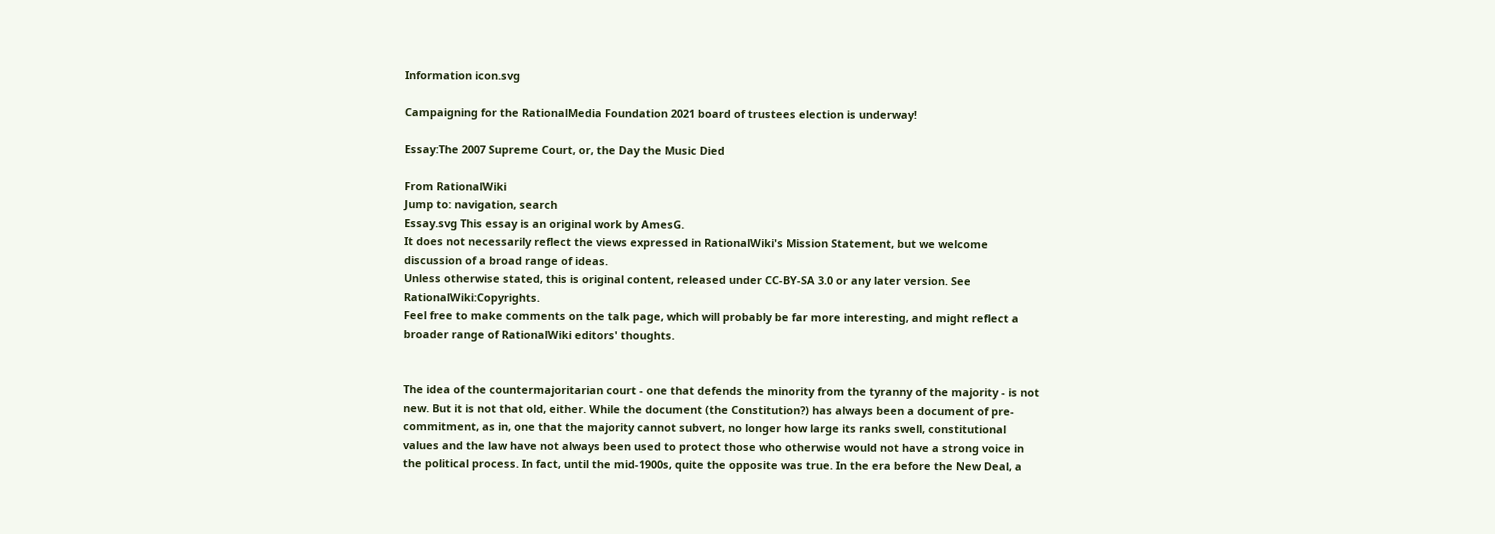Information icon.svg

Campaigning for the RationalMedia Foundation 2021 board of trustees election is underway!

Essay:The 2007 Supreme Court, or, the Day the Music Died

From RationalWiki
Jump to: navigation, search
Essay.svg This essay is an original work by AmesG.
It does not necessarily reflect the views expressed in RationalWiki's Mission Statement, but we welcome discussion of a broad range of ideas.
Unless otherwise stated, this is original content, released under CC-BY-SA 3.0 or any later version. See RationalWiki:Copyrights.
Feel free to make comments on the talk page, which will probably be far more interesting, and might reflect a broader range of RationalWiki editors' thoughts.


The idea of the countermajoritarian court - one that defends the minority from the tyranny of the majority - is not new. But it is not that old, either. While the document (the Constitution?) has always been a document of pre-commitment, as in, one that the majority cannot subvert, no longer how large its ranks swell, constitutional values and the law have not always been used to protect those who otherwise would not have a strong voice in the political process. In fact, until the mid-1900s, quite the opposite was true. In the era before the New Deal, a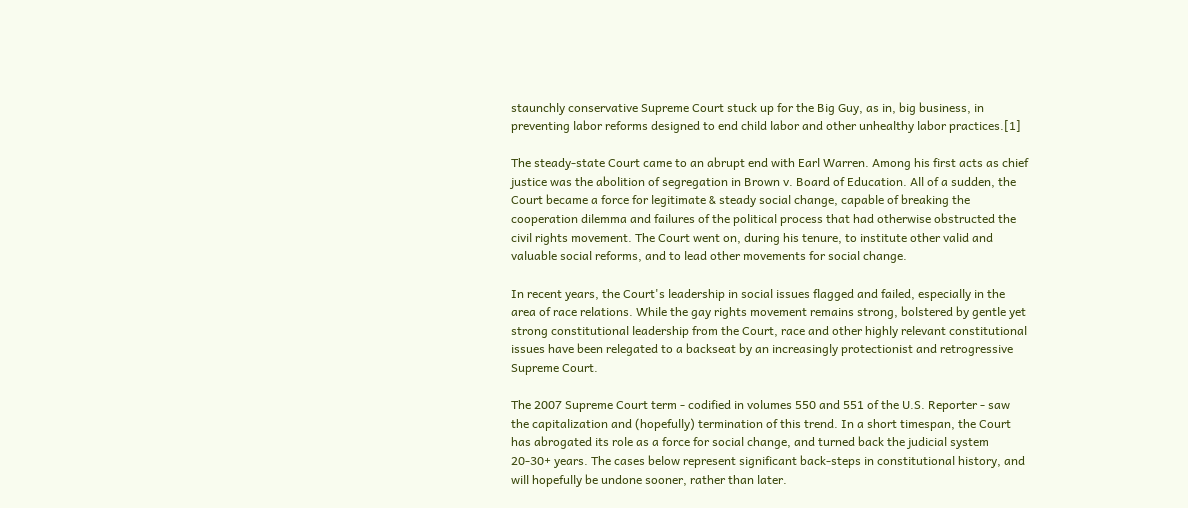staunchly conservative Supreme Court stuck up for the Big Guy, as in, big business, in preventing labor reforms designed to end child labor and other unhealthy labor practices.[1]

The steady-state Court came to an abrupt end with Earl Warren. Among his first acts as chief justice was the abolition of segregation in Brown v. Board of Education. All of a sudden, the Court became a force for legitimate & steady social change, capable of breaking the cooperation dilemma and failures of the political process that had otherwise obstructed the civil rights movement. The Court went on, during his tenure, to institute other valid and valuable social reforms, and to lead other movements for social change.

In recent years, the Court's leadership in social issues flagged and failed, especially in the area of race relations. While the gay rights movement remains strong, bolstered by gentle yet strong constitutional leadership from the Court, race and other highly relevant constitutional issues have been relegated to a backseat by an increasingly protectionist and retrogressive Supreme Court.

The 2007 Supreme Court term - codified in volumes 550 and 551 of the U.S. Reporter - saw the capitalization and (hopefully) termination of this trend. In a short timespan, the Court has abrogated its role as a force for social change, and turned back the judicial system 20-30+ years. The cases below represent significant back-steps in constitutional history, and will hopefully be undone sooner, rather than later.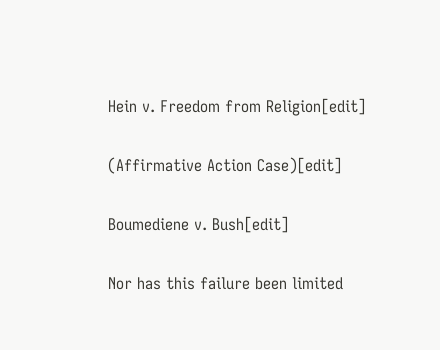Hein v. Freedom from Religion[edit]

(Affirmative Action Case)[edit]

Boumediene v. Bush[edit]

Nor has this failure been limited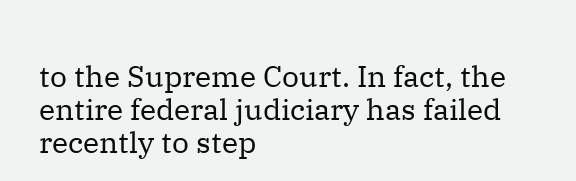to the Supreme Court. In fact, the entire federal judiciary has failed recently to step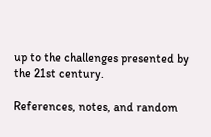up to the challenges presented by the 21st century.

References, notes, and random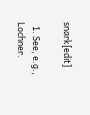snark[edit]

  1. See, e.g., Lochner.